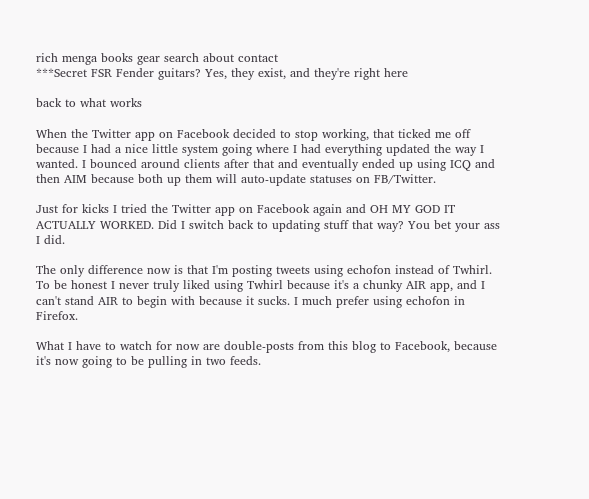rich menga books gear search about contact
***Secret FSR Fender guitars? Yes, they exist, and they're right here

back to what works

When the Twitter app on Facebook decided to stop working, that ticked me off because I had a nice little system going where I had everything updated the way I wanted. I bounced around clients after that and eventually ended up using ICQ and then AIM because both up them will auto-update statuses on FB/Twitter.

Just for kicks I tried the Twitter app on Facebook again and OH MY GOD IT ACTUALLY WORKED. Did I switch back to updating stuff that way? You bet your ass I did.

The only difference now is that I'm posting tweets using echofon instead of Twhirl. To be honest I never truly liked using Twhirl because it's a chunky AIR app, and I can't stand AIR to begin with because it sucks. I much prefer using echofon in Firefox.

What I have to watch for now are double-posts from this blog to Facebook, because it's now going to be pulling in two feeds.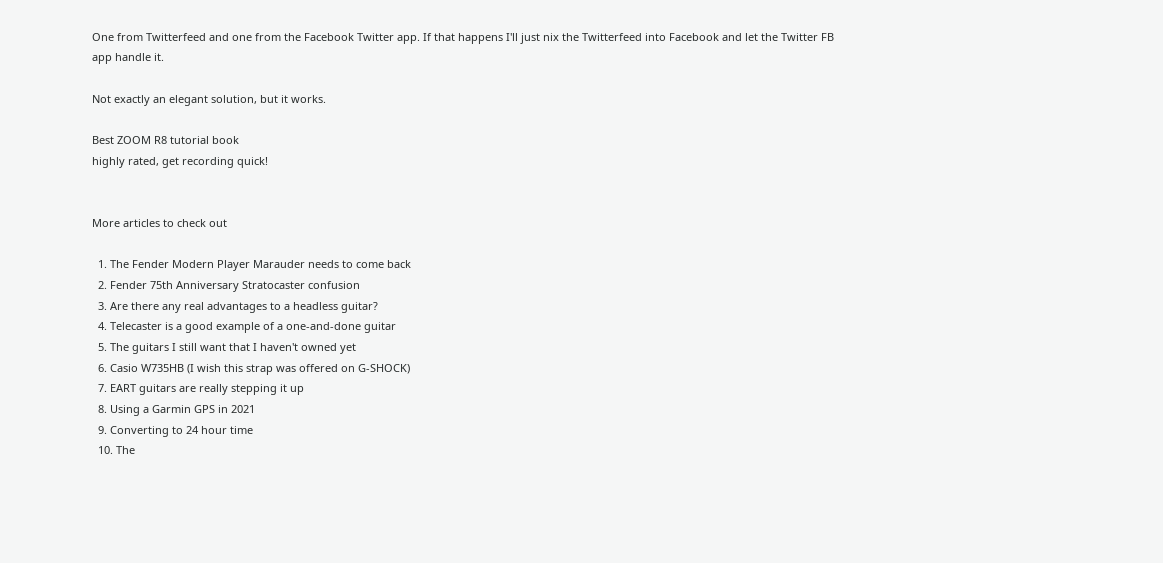One from Twitterfeed and one from the Facebook Twitter app. If that happens I'll just nix the Twitterfeed into Facebook and let the Twitter FB app handle it.

Not exactly an elegant solution, but it works.

Best ZOOM R8 tutorial book
highly rated, get recording quick!


More articles to check out

  1. The Fender Modern Player Marauder needs to come back
  2. Fender 75th Anniversary Stratocaster confusion
  3. Are there any real advantages to a headless guitar?
  4. Telecaster is a good example of a one-and-done guitar
  5. The guitars I still want that I haven't owned yet
  6. Casio W735HB (I wish this strap was offered on G-SHOCK)
  7. EART guitars are really stepping it up
  8. Using a Garmin GPS in 2021
  9. Converting to 24 hour time
  10. The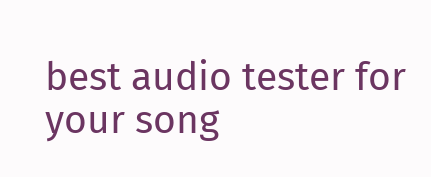best audio tester for your song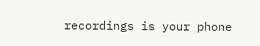recordings is your phone